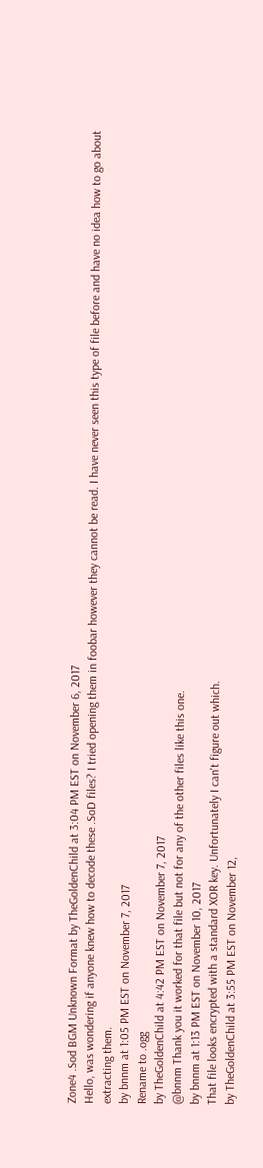Zone4 .Sod BGM Unknown Format by TheGoldenChild at 3:04 PM EST on November 6, 2017
Hello, was wondering if anyone knew how to decode these .SoD files? I tried opening them in foobar however they cannot be read. I have never seen this type of file before and have no idea how to go about extracting them.
by bnnm at 1:05 PM EST on November 7, 2017
Rename to .ogg
by TheGoldenChild at 4:42 PM EST on November 7, 2017
@bnnm Thank you it worked for that file but not for any of the other files like this one.
by bnnm at 1:13 PM EST on November 10, 2017
That file looks encrypted with a standard XOR key. Unfortunately I can't figure out which.
by TheGoldenChild at 3:55 PM EST on November 12,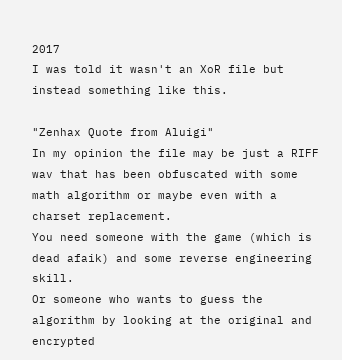2017
I was told it wasn't an XoR file but instead something like this.

"Zenhax Quote from Aluigi"
In my opinion the file may be just a RIFF wav that has been obfuscated with some math algorithm or maybe even with a charset replacement.
You need someone with the game (which is dead afaik) and some reverse engineering skill.
Or someone who wants to guess the algorithm by looking at the original and encrypted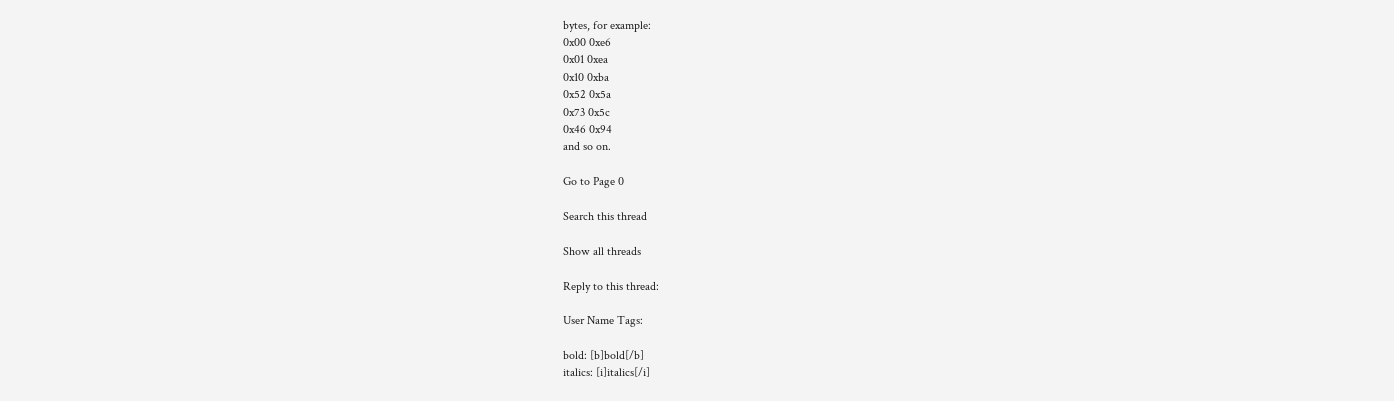bytes, for example:
0x00 0xe6
0x01 0xea
0x10 0xba
0x52 0x5a
0x73 0x5c
0x46 0x94
and so on.

Go to Page 0

Search this thread

Show all threads

Reply to this thread:

User Name Tags:

bold: [b]bold[/b]
italics: [i]italics[/i]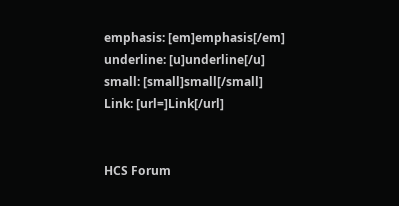emphasis: [em]emphasis[/em]
underline: [u]underline[/u]
small: [small]small[/small]
Link: [url=]Link[/url]


HCS Forum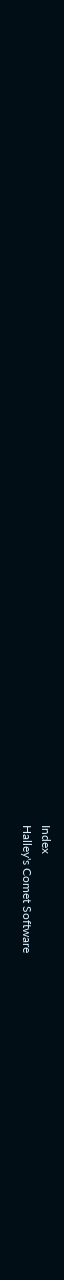Index
Halley's Comet Software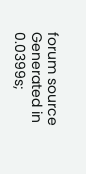forum source
Generated in 0.0399s;